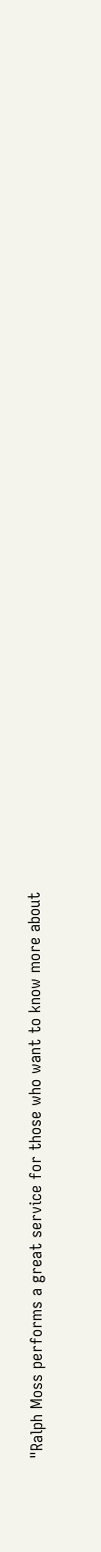"Ralph Moss performs a great service for those who want to know more about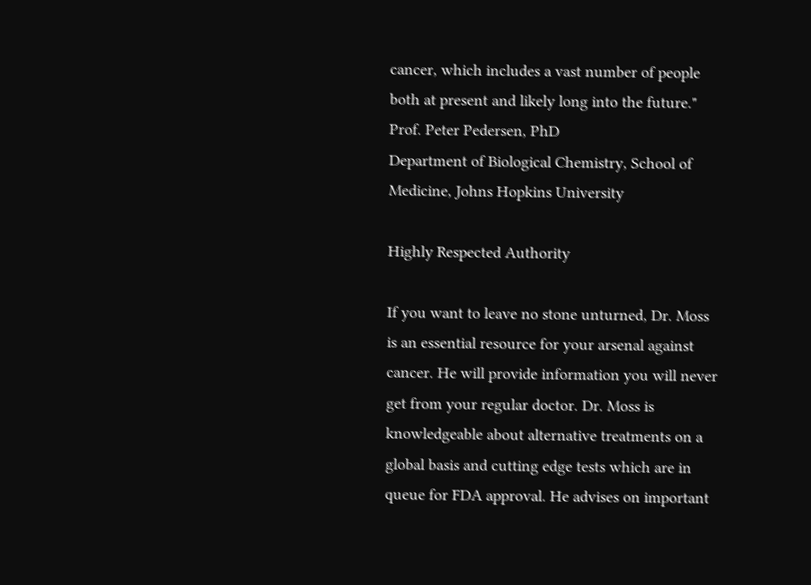cancer, which includes a vast number of people both at present and likely long into the future."
Prof. Peter Pedersen, PhD
Department of Biological Chemistry, School of Medicine, Johns Hopkins University

Highly Respected Authority

If you want to leave no stone unturned, Dr. Moss is an essential resource for your arsenal against cancer. He will provide information you will never get from your regular doctor. Dr. Moss is knowledgeable about alternative treatments on a global basis and cutting edge tests which are in queue for FDA approval. He advises on important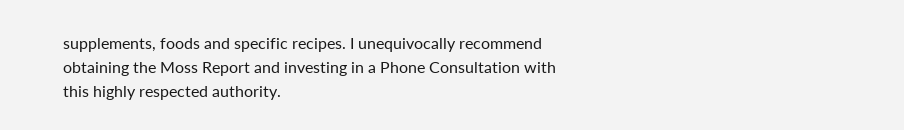supplements, foods and specific recipes. I unequivocally recommend obtaining the Moss Report and investing in a Phone Consultation with this highly respected authority.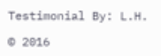Testimonial By: L.H.

© 2016